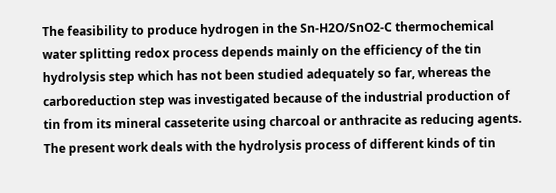The feasibility to produce hydrogen in the Sn-H2O/SnO2-C thermochemical water splitting redox process depends mainly on the efficiency of the tin hydrolysis step which has not been studied adequately so far, whereas the carboreduction step was investigated because of the industrial production of tin from its mineral casseterite using charcoal or anthracite as reducing agents. The present work deals with the hydrolysis process of different kinds of tin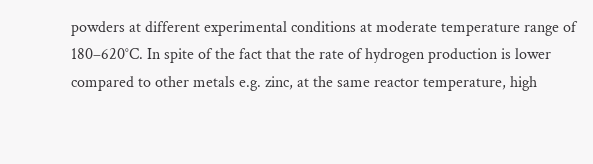powders at different experimental conditions at moderate temperature range of 180–620°C. In spite of the fact that the rate of hydrogen production is lower compared to other metals e.g. zinc, at the same reactor temperature, high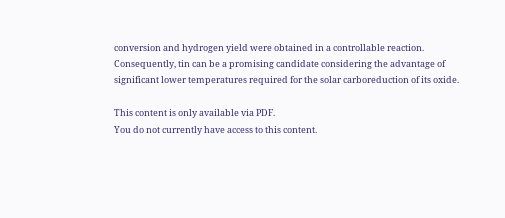conversion and hydrogen yield were obtained in a controllable reaction. Consequently, tin can be a promising candidate considering the advantage of significant lower temperatures required for the solar carboreduction of its oxide.

This content is only available via PDF.
You do not currently have access to this content.